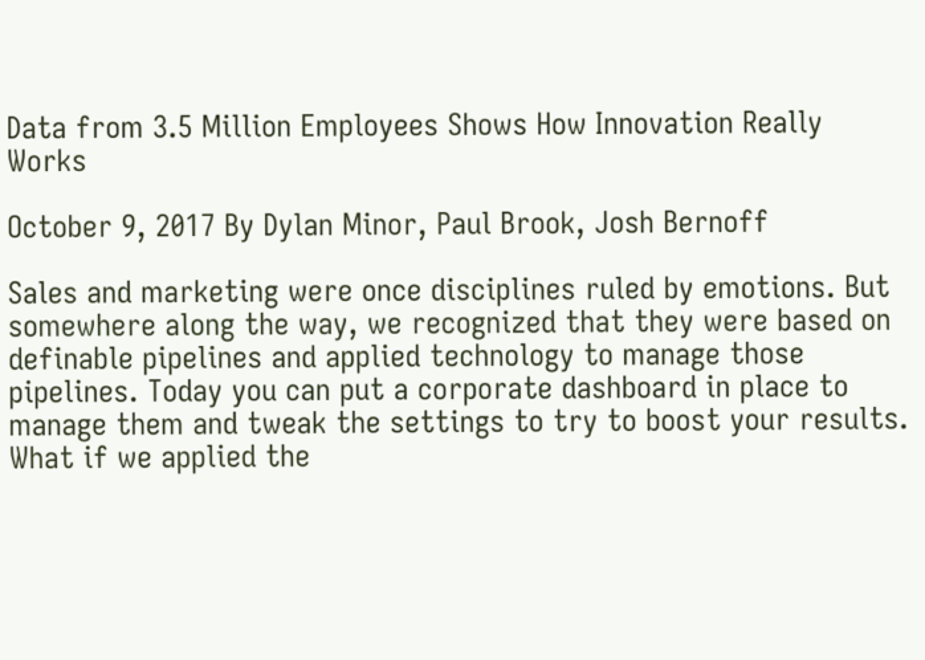Data from 3.5 Million Employees Shows How Innovation Really Works

October 9, 2017 By Dylan Minor, Paul Brook, Josh Bernoff

Sales and marketing were once disciplines ruled by emotions. But somewhere along the way, we recognized that they were based on definable pipelines and applied technology to manage those pipelines. Today you can put a corporate dashboard in place to manage them and tweak the settings to try to boost your results. What if we applied the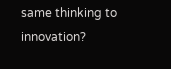same thinking to innovation?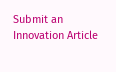Submit an Innovation Article